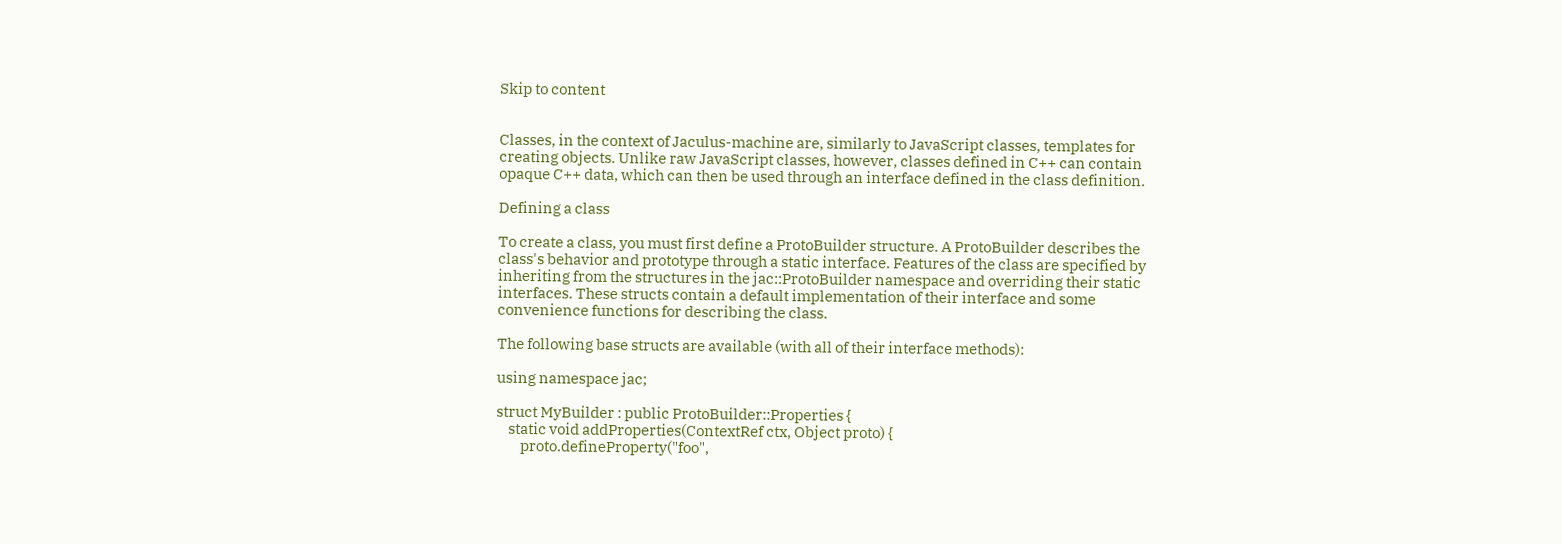Skip to content


Classes, in the context of Jaculus-machine are, similarly to JavaScript classes, templates for creating objects. Unlike raw JavaScript classes, however, classes defined in C++ can contain opaque C++ data, which can then be used through an interface defined in the class definition.

Defining a class

To create a class, you must first define a ProtoBuilder structure. A ProtoBuilder describes the class's behavior and prototype through a static interface. Features of the class are specified by inheriting from the structures in the jac::ProtoBuilder namespace and overriding their static interfaces. These structs contain a default implementation of their interface and some convenience functions for describing the class.

The following base structs are available (with all of their interface methods):

using namespace jac;

struct MyBuilder : public ProtoBuilder::Properties {
    static void addProperties(ContextRef ctx, Object proto) {
        proto.defineProperty("foo",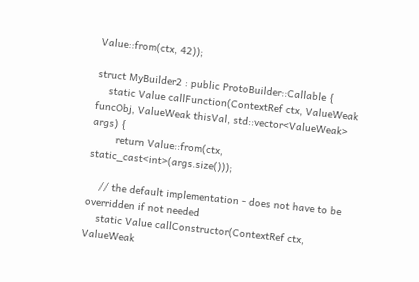Value::from(ctx, 42));

struct MyBuilder2 : public ProtoBuilder::Callable {
    static Value callFunction(ContextRef ctx, ValueWeak funcObj, ValueWeak thisVal, std::vector<ValueWeak> args) {
        return Value::from(ctx, static_cast<int>(args.size()));

    // the default implementation - does not have to be overridden if not needed
    static Value callConstructor(ContextRef ctx, ValueWeak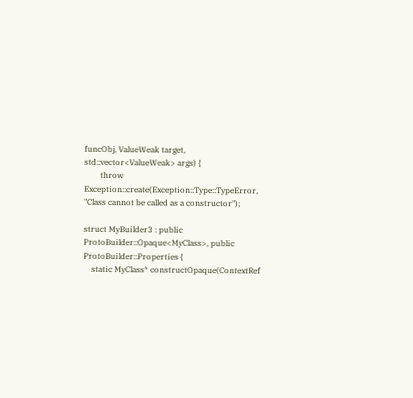funcObj, ValueWeak target, std::vector<ValueWeak> args) {
        throw Exception::create(Exception::Type::TypeError, "Class cannot be called as a constructor");

struct MyBuilder3 : public ProtoBuilder::Opaque<MyClass>, public ProtoBuilder::Properties {
    static MyClass* constructOpaque(ContextRef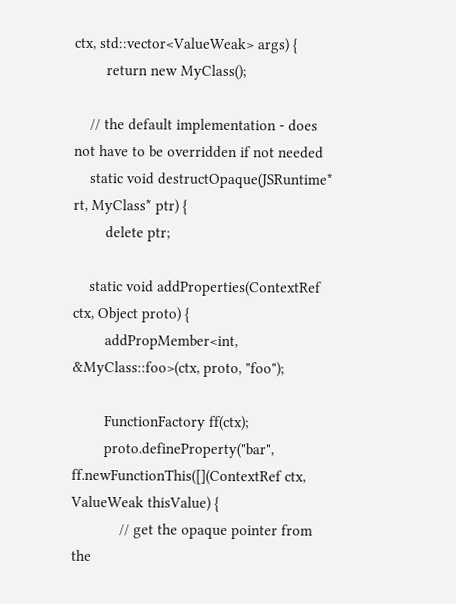ctx, std::vector<ValueWeak> args) {
        return new MyClass();

    // the default implementation - does not have to be overridden if not needed
    static void destructOpaque(JSRuntime* rt, MyClass* ptr) {
        delete ptr;

    static void addProperties(ContextRef ctx, Object proto) {
        addPropMember<int, &MyClass::foo>(ctx, proto, "foo");

        FunctionFactory ff(ctx);
        proto.defineProperty("bar", ff.newFunctionThis([](ContextRef ctx, ValueWeak thisValue) {
            // get the opaque pointer from the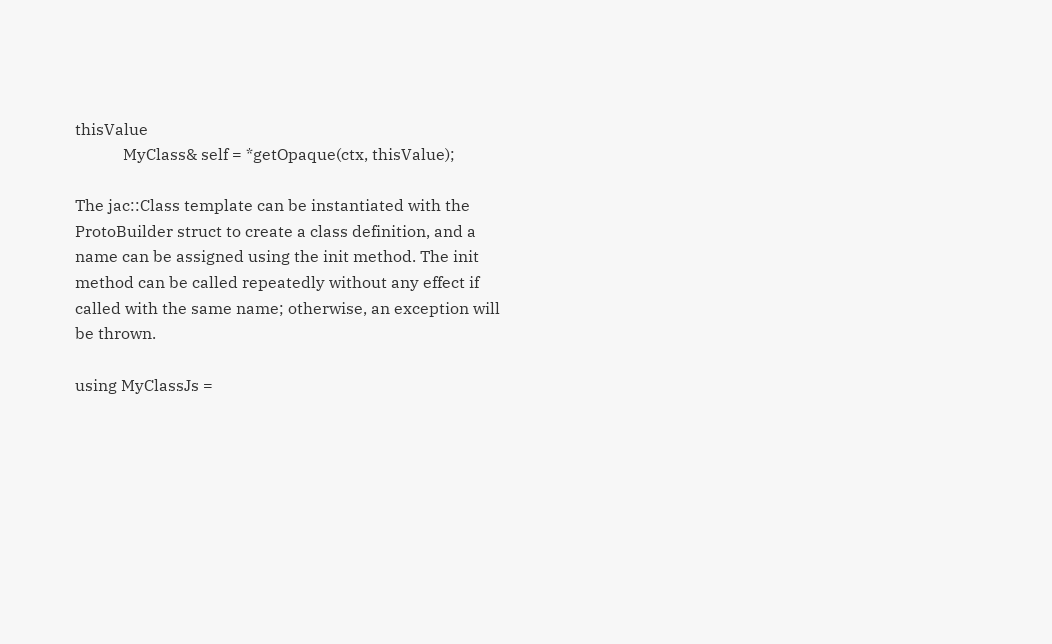thisValue
            MyClass& self = *getOpaque(ctx, thisValue);

The jac::Class template can be instantiated with the ProtoBuilder struct to create a class definition, and a name can be assigned using the init method. The init method can be called repeatedly without any effect if called with the same name; otherwise, an exception will be thrown.

using MyClassJs =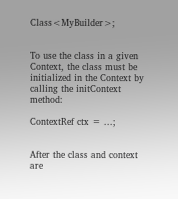Class<MyBuilder>;


To use the class in a given Context, the class must be initialized in the Context by calling the initContext method:

ContextRef ctx = ...;


After the class and context are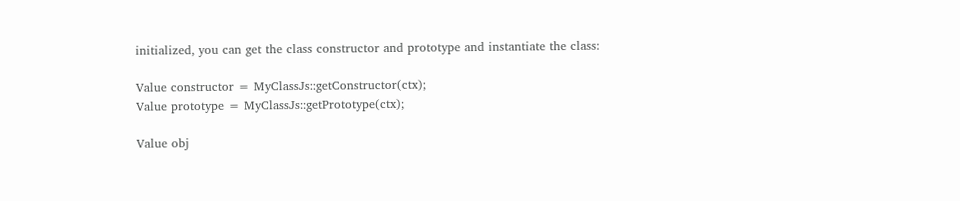initialized, you can get the class constructor and prototype and instantiate the class:

Value constructor = MyClassJs::getConstructor(ctx);
Value prototype = MyClassJs::getPrototype(ctx);

Value obj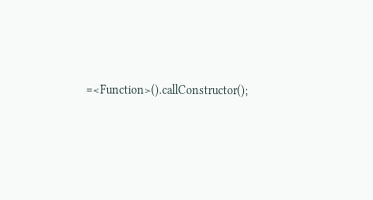=<Function>().callConstructor();